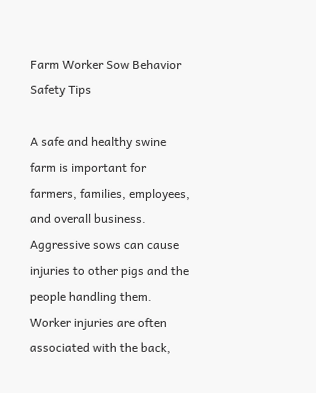Farm Worker Sow Behavior Safety Tips

A safe and healthy swine farm is important for farmers, families, employees, and overall business. Aggressive sows can cause injuries to other pigs and the people handling them. Worker injuries are often associated with the back,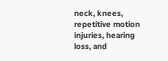neck, knees, repetitive motion injuries, hearing loss, and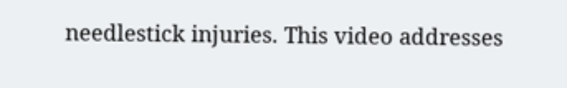needlestick injuries. This video addresses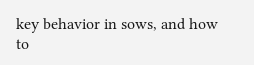key behavior in sows, and how to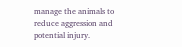manage the animals to reduce aggression and potential injury.